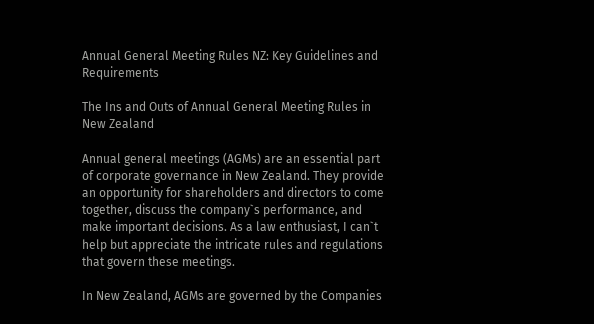Annual General Meeting Rules NZ: Key Guidelines and Requirements

The Ins and Outs of Annual General Meeting Rules in New Zealand

Annual general meetings (AGMs) are an essential part of corporate governance in New Zealand. They provide an opportunity for shareholders and directors to come together, discuss the company`s performance, and make important decisions. As a law enthusiast, I can`t help but appreciate the intricate rules and regulations that govern these meetings.

In New Zealand, AGMs are governed by the Companies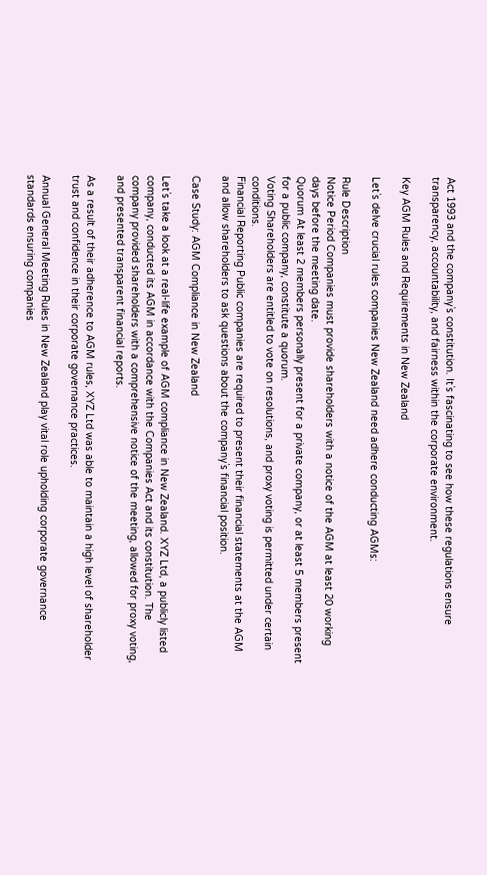Act 1993 and the company`s constitution. It`s fascinating to see how these regulations ensure transparency, accountability, and fairness within the corporate environment.

Key AGM Rules and Requirements in New Zealand

Let`s delve crucial rules companies New Zealand need adhere conducting AGMs:

Rule Description
Notice Period Companies must provide shareholders with a notice of the AGM at least 20 working days before the meeting date.
Quorum At least 2 members personally present for a private company, or at least 5 members present for a public company, constitute a quorum.
Voting Shareholders are entitled to vote on resolutions, and proxy voting is permitted under certain conditions.
Financial Reporting Public companies are required to present their financial statements at the AGM and allow shareholders to ask questions about the company`s financial position.

Case Study: AGM Compliance in New Zealand

Let`s take a look at a real-life example of AGM compliance in New Zealand. XYZ Ltd, a publicly listed company, conducted its AGM in accordance with the Companies Act and its constitution. The company provided shareholders with a comprehensive notice of the meeting, allowed for proxy voting, and presented transparent financial reports.

As a result of their adherence to AGM rules, XYZ Ltd was able to maintain a high level of shareholder trust and confidence in their corporate governance practices.

Annual General Meeting Rules in New Zealand play vital role upholding corporate governance standards ensuring companies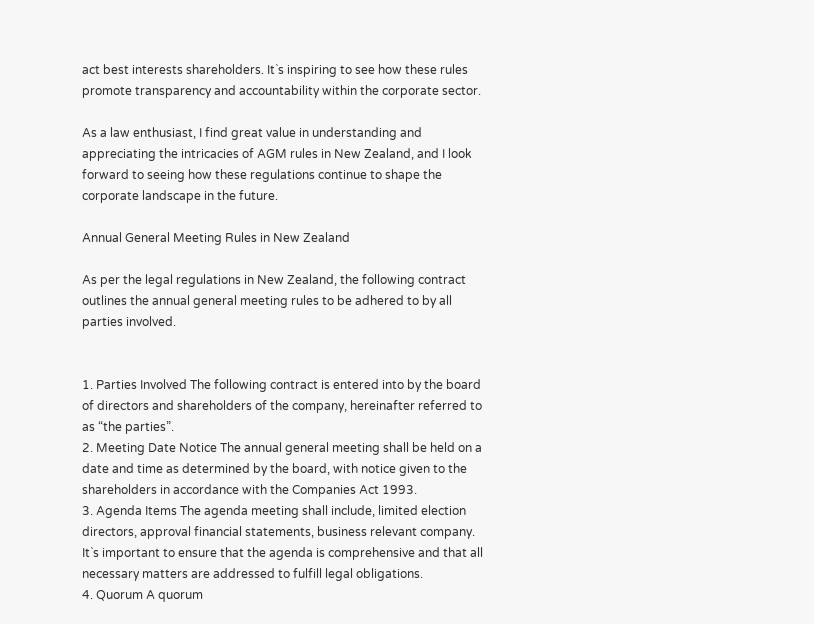act best interests shareholders. It`s inspiring to see how these rules promote transparency and accountability within the corporate sector.

As a law enthusiast, I find great value in understanding and appreciating the intricacies of AGM rules in New Zealand, and I look forward to seeing how these regulations continue to shape the corporate landscape in the future.

Annual General Meeting Rules in New Zealand

As per the legal regulations in New Zealand, the following contract outlines the annual general meeting rules to be adhered to by all parties involved.


1. Parties Involved The following contract is entered into by the board of directors and shareholders of the company, hereinafter referred to as “the parties”.
2. Meeting Date Notice The annual general meeting shall be held on a date and time as determined by the board, with notice given to the shareholders in accordance with the Companies Act 1993.
3. Agenda Items The agenda meeting shall include, limited election directors, approval financial statements, business relevant company. It`s important to ensure that the agenda is comprehensive and that all necessary matters are addressed to fulfill legal obligations.
4. Quorum A quorum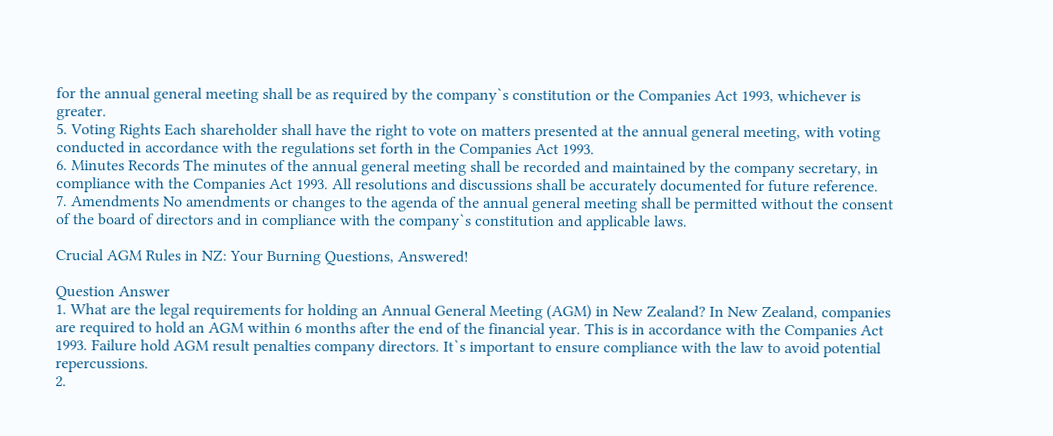for the annual general meeting shall be as required by the company`s constitution or the Companies Act 1993, whichever is greater.
5. Voting Rights Each shareholder shall have the right to vote on matters presented at the annual general meeting, with voting conducted in accordance with the regulations set forth in the Companies Act 1993.
6. Minutes Records The minutes of the annual general meeting shall be recorded and maintained by the company secretary, in compliance with the Companies Act 1993. All resolutions and discussions shall be accurately documented for future reference.
7. Amendments No amendments or changes to the agenda of the annual general meeting shall be permitted without the consent of the board of directors and in compliance with the company`s constitution and applicable laws.

Crucial AGM Rules in NZ: Your Burning Questions, Answered!

Question Answer
1. What are the legal requirements for holding an Annual General Meeting (AGM) in New Zealand? In New Zealand, companies are required to hold an AGM within 6 months after the end of the financial year. This is in accordance with the Companies Act 1993. Failure hold AGM result penalties company directors. It`s important to ensure compliance with the law to avoid potential repercussions.
2.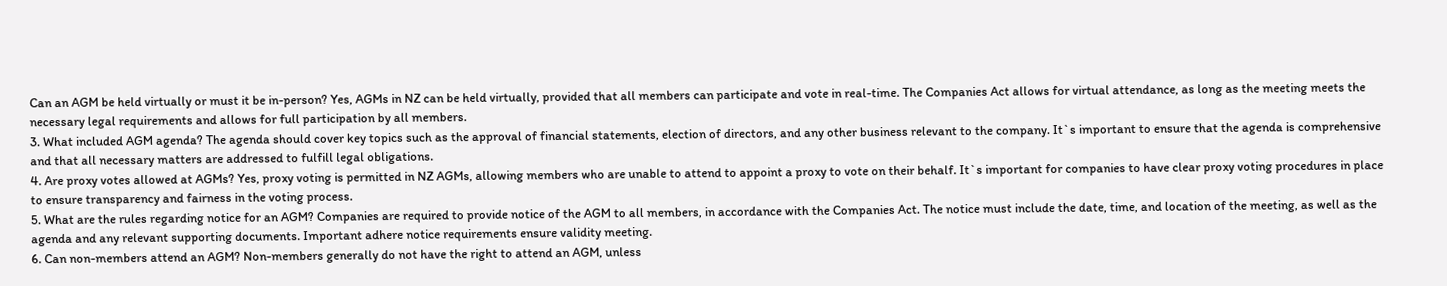Can an AGM be held virtually or must it be in-person? Yes, AGMs in NZ can be held virtually, provided that all members can participate and vote in real-time. The Companies Act allows for virtual attendance, as long as the meeting meets the necessary legal requirements and allows for full participation by all members.
3. What included AGM agenda? The agenda should cover key topics such as the approval of financial statements, election of directors, and any other business relevant to the company. It`s important to ensure that the agenda is comprehensive and that all necessary matters are addressed to fulfill legal obligations.
4. Are proxy votes allowed at AGMs? Yes, proxy voting is permitted in NZ AGMs, allowing members who are unable to attend to appoint a proxy to vote on their behalf. It`s important for companies to have clear proxy voting procedures in place to ensure transparency and fairness in the voting process.
5. What are the rules regarding notice for an AGM? Companies are required to provide notice of the AGM to all members, in accordance with the Companies Act. The notice must include the date, time, and location of the meeting, as well as the agenda and any relevant supporting documents. Important adhere notice requirements ensure validity meeting.
6. Can non-members attend an AGM? Non-members generally do not have the right to attend an AGM, unless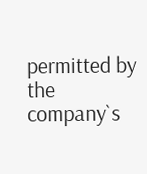permitted by the company`s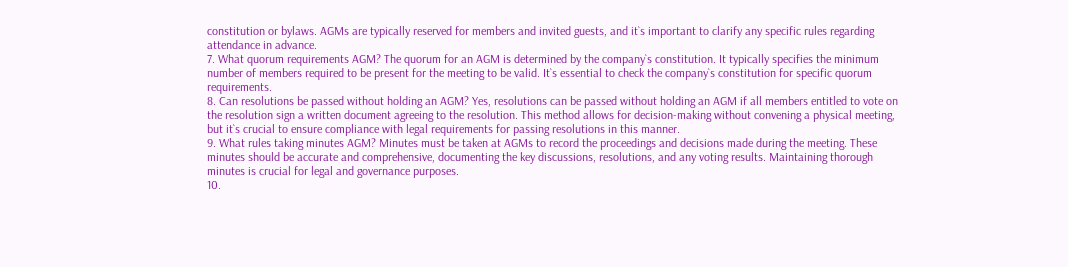constitution or bylaws. AGMs are typically reserved for members and invited guests, and it`s important to clarify any specific rules regarding attendance in advance.
7. What quorum requirements AGM? The quorum for an AGM is determined by the company`s constitution. It typically specifies the minimum number of members required to be present for the meeting to be valid. It`s essential to check the company`s constitution for specific quorum requirements.
8. Can resolutions be passed without holding an AGM? Yes, resolutions can be passed without holding an AGM if all members entitled to vote on the resolution sign a written document agreeing to the resolution. This method allows for decision-making without convening a physical meeting, but it`s crucial to ensure compliance with legal requirements for passing resolutions in this manner.
9. What rules taking minutes AGM? Minutes must be taken at AGMs to record the proceedings and decisions made during the meeting. These minutes should be accurate and comprehensive, documenting the key discussions, resolutions, and any voting results. Maintaining thorough minutes is crucial for legal and governance purposes.
10.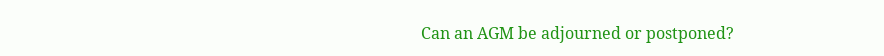Can an AGM be adjourned or postponed?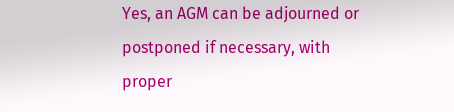Yes, an AGM can be adjourned or postponed if necessary, with proper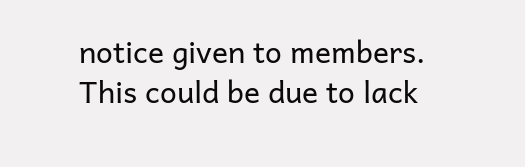notice given to members. This could be due to lack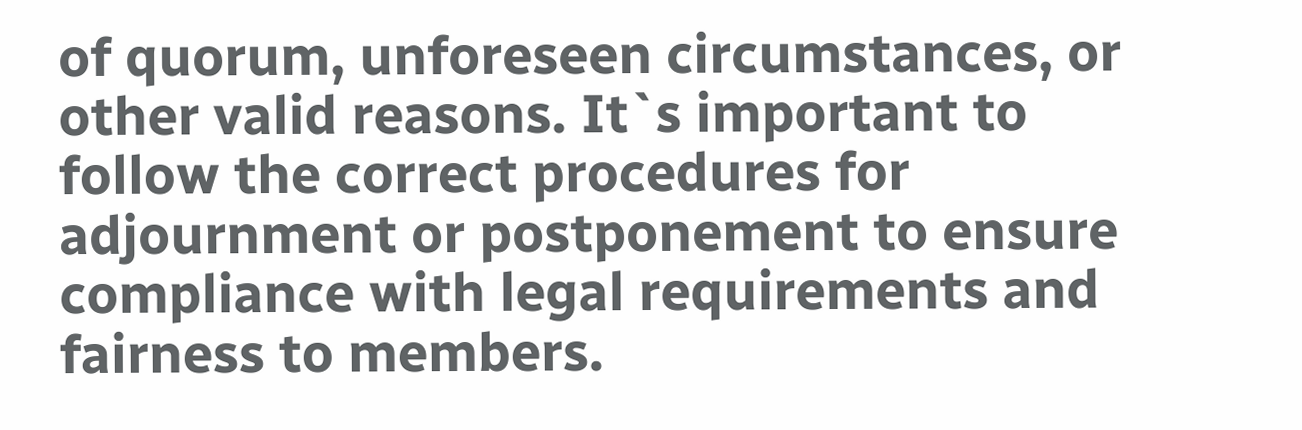of quorum, unforeseen circumstances, or other valid reasons. It`s important to follow the correct procedures for adjournment or postponement to ensure compliance with legal requirements and fairness to members.